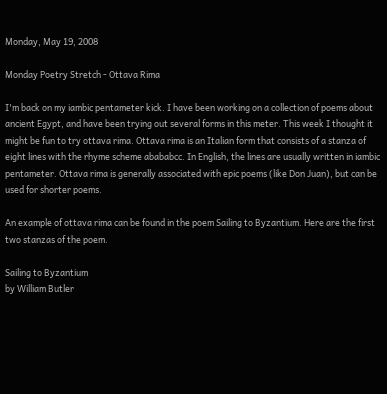Monday, May 19, 2008

Monday Poetry Stretch - Ottava Rima

I'm back on my iambic pentameter kick. I have been working on a collection of poems about ancient Egypt, and have been trying out several forms in this meter. This week I thought it might be fun to try ottava rima. Ottava rima is an Italian form that consists of a stanza of eight lines with the rhyme scheme abababcc. In English, the lines are usually written in iambic pentameter. Ottava rima is generally associated with epic poems (like Don Juan), but can be used for shorter poems.

An example of ottava rima can be found in the poem Sailing to Byzantium. Here are the first two stanzas of the poem.

Sailing to Byzantium
by William Butler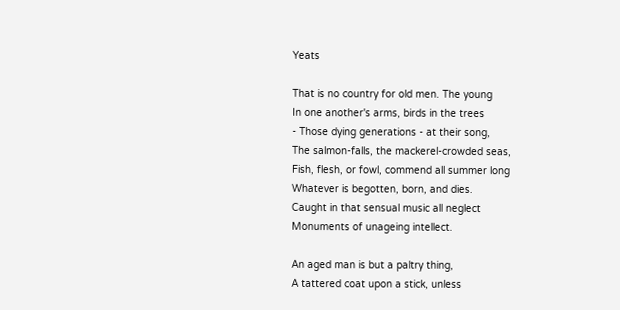Yeats

That is no country for old men. The young
In one another's arms, birds in the trees
- Those dying generations - at their song,
The salmon-falls, the mackerel-crowded seas,
Fish, flesh, or fowl, commend all summer long
Whatever is begotten, born, and dies.
Caught in that sensual music all neglect
Monuments of unageing intellect.

An aged man is but a paltry thing,
A tattered coat upon a stick, unless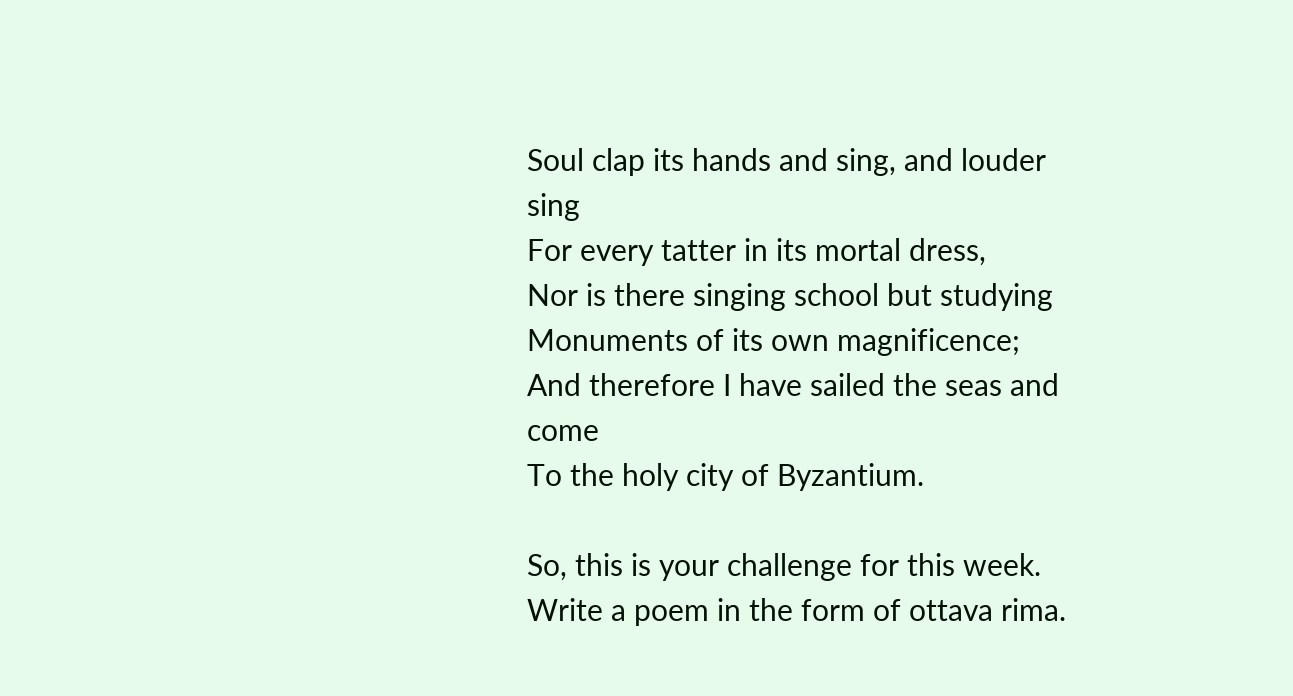Soul clap its hands and sing, and louder sing
For every tatter in its mortal dress,
Nor is there singing school but studying
Monuments of its own magnificence;
And therefore I have sailed the seas and come
To the holy city of Byzantium.

So, this is your challenge for this week. Write a poem in the form of ottava rima.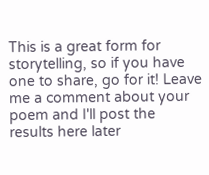This is a great form for storytelling, so if you have one to share, go for it! Leave me a comment about your poem and I'll post the results here later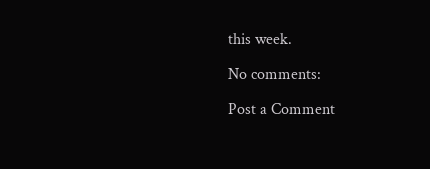this week.

No comments:

Post a Comment